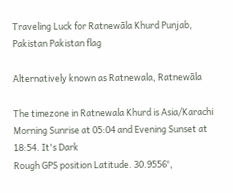Traveling Luck for Ratnewāla Khurd Punjab, Pakistan Pakistan flag

Alternatively known as Ratnewala, Ratnewāla

The timezone in Ratnewala Khurd is Asia/Karachi
Morning Sunrise at 05:04 and Evening Sunset at 18:54. It's Dark
Rough GPS position Latitude. 30.9556°,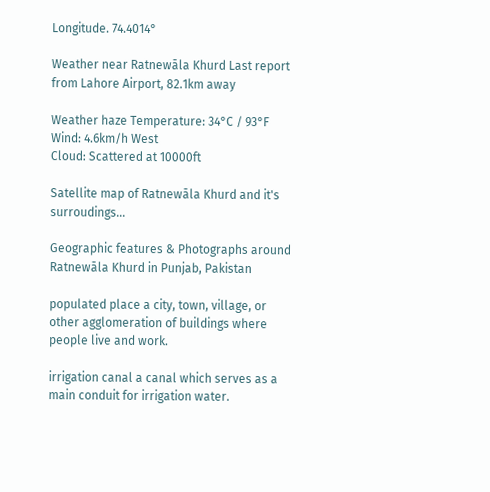Longitude. 74.4014°

Weather near Ratnewāla Khurd Last report from Lahore Airport, 82.1km away

Weather haze Temperature: 34°C / 93°F
Wind: 4.6km/h West
Cloud: Scattered at 10000ft

Satellite map of Ratnewāla Khurd and it's surroudings...

Geographic features & Photographs around Ratnewāla Khurd in Punjab, Pakistan

populated place a city, town, village, or other agglomeration of buildings where people live and work.

irrigation canal a canal which serves as a main conduit for irrigation water.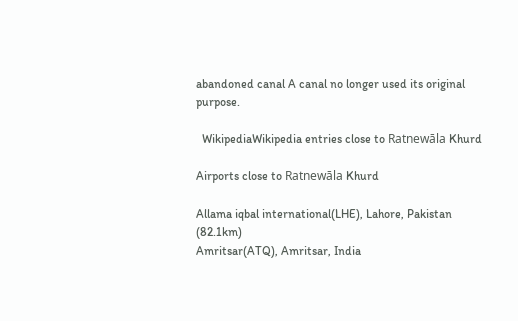abandoned canal A canal no longer used its original purpose.

  WikipediaWikipedia entries close to Ratnewāla Khurd

Airports close to Ratnewāla Khurd

Allama iqbal international(LHE), Lahore, Pakistan (82.1km)
Amritsar(ATQ), Amritsar, India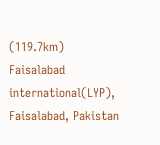(119.7km)
Faisalabad international(LYP), Faisalabad, Pakistan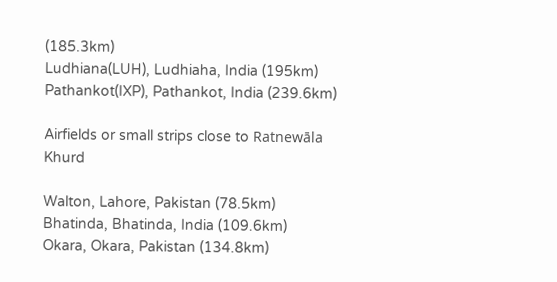(185.3km)
Ludhiana(LUH), Ludhiaha, India (195km)
Pathankot(IXP), Pathankot, India (239.6km)

Airfields or small strips close to Ratnewāla Khurd

Walton, Lahore, Pakistan (78.5km)
Bhatinda, Bhatinda, India (109.6km)
Okara, Okara, Pakistan (134.8km)